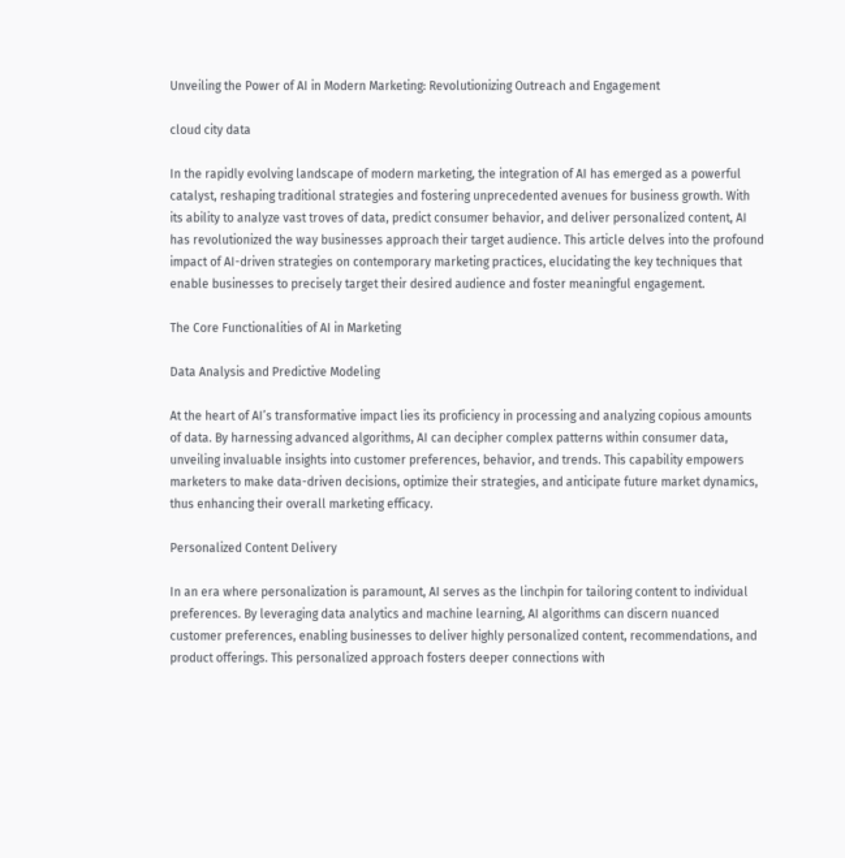Unveiling the Power of AI in Modern Marketing: Revolutionizing Outreach and Engagement

cloud city data

In the rapidly evolving landscape of modern marketing, the integration of AI has emerged as a powerful catalyst, reshaping traditional strategies and fostering unprecedented avenues for business growth. With its ability to analyze vast troves of data, predict consumer behavior, and deliver personalized content, AI has revolutionized the way businesses approach their target audience. This article delves into the profound impact of AI-driven strategies on contemporary marketing practices, elucidating the key techniques that enable businesses to precisely target their desired audience and foster meaningful engagement.

The Core Functionalities of AI in Marketing

Data Analysis and Predictive Modeling

At the heart of AI’s transformative impact lies its proficiency in processing and analyzing copious amounts of data. By harnessing advanced algorithms, AI can decipher complex patterns within consumer data, unveiling invaluable insights into customer preferences, behavior, and trends. This capability empowers marketers to make data-driven decisions, optimize their strategies, and anticipate future market dynamics, thus enhancing their overall marketing efficacy.

Personalized Content Delivery

In an era where personalization is paramount, AI serves as the linchpin for tailoring content to individual preferences. By leveraging data analytics and machine learning, AI algorithms can discern nuanced customer preferences, enabling businesses to deliver highly personalized content, recommendations, and product offerings. This personalized approach fosters deeper connections with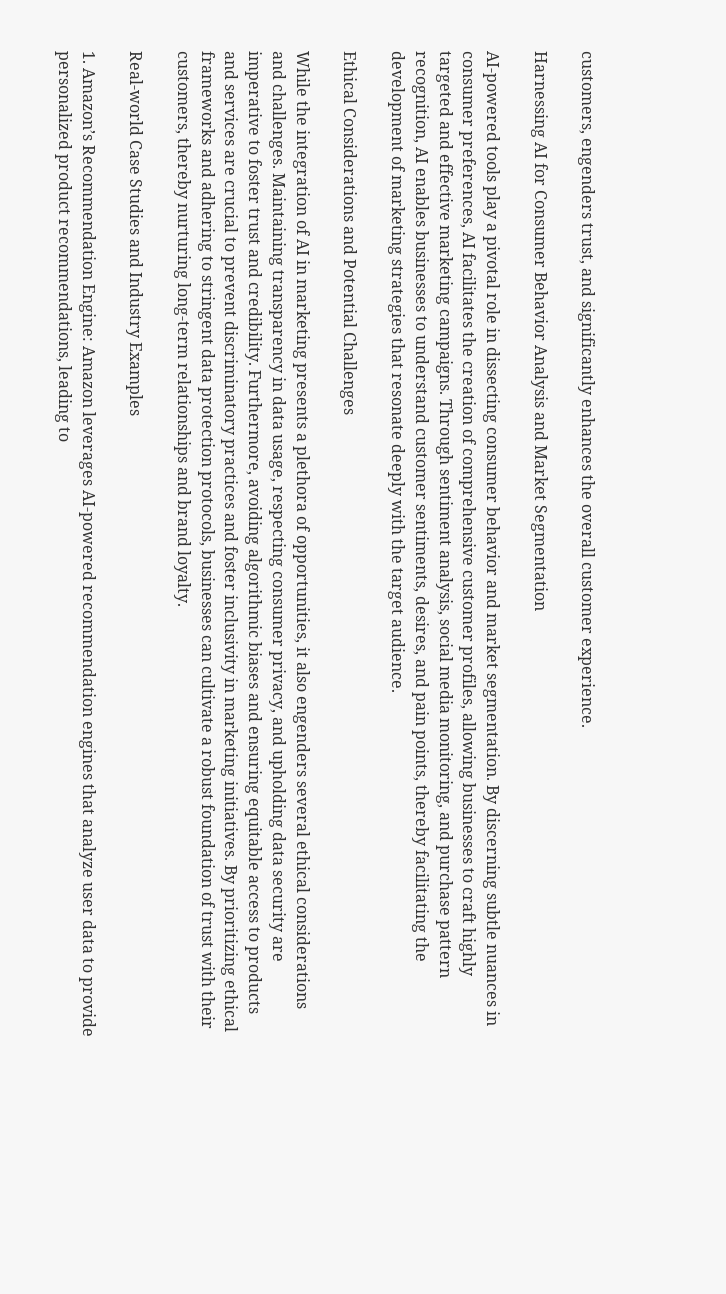customers, engenders trust, and significantly enhances the overall customer experience.

Harnessing AI for Consumer Behavior Analysis and Market Segmentation

AI-powered tools play a pivotal role in dissecting consumer behavior and market segmentation. By discerning subtle nuances in consumer preferences, AI facilitates the creation of comprehensive customer profiles, allowing businesses to craft highly targeted and effective marketing campaigns. Through sentiment analysis, social media monitoring, and purchase pattern recognition, AI enables businesses to understand customer sentiments, desires, and pain points, thereby facilitating the development of marketing strategies that resonate deeply with the target audience.

Ethical Considerations and Potential Challenges

While the integration of AI in marketing presents a plethora of opportunities, it also engenders several ethical considerations and challenges. Maintaining transparency in data usage, respecting consumer privacy, and upholding data security are imperative to foster trust and credibility. Furthermore, avoiding algorithmic biases and ensuring equitable access to products and services are crucial to prevent discriminatory practices and foster inclusivity in marketing initiatives. By prioritizing ethical frameworks and adhering to stringent data protection protocols, businesses can cultivate a robust foundation of trust with their customers, thereby nurturing long-term relationships and brand loyalty.

Real-world Case Studies and Industry Examples

1. Amazon’s Recommendation Engine: Amazon leverages AI-powered recommendation engines that analyze user data to provide personalized product recommendations, leading to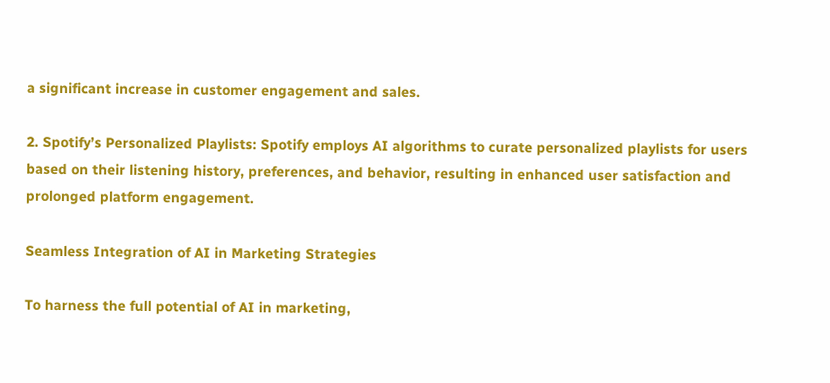a significant increase in customer engagement and sales.

2. Spotify’s Personalized Playlists: Spotify employs AI algorithms to curate personalized playlists for users based on their listening history, preferences, and behavior, resulting in enhanced user satisfaction and prolonged platform engagement.

Seamless Integration of AI in Marketing Strategies

To harness the full potential of AI in marketing,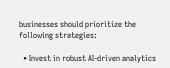businesses should prioritize the following strategies:

  • Invest in robust AI-driven analytics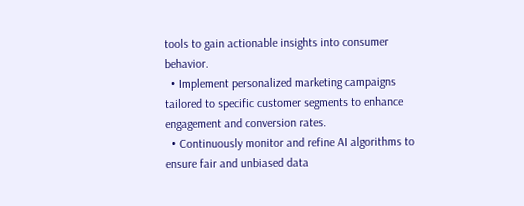tools to gain actionable insights into consumer behavior.
  • Implement personalized marketing campaigns tailored to specific customer segments to enhance engagement and conversion rates.
  • Continuously monitor and refine AI algorithms to ensure fair and unbiased data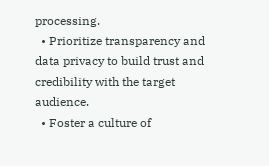processing.
  • Prioritize transparency and data privacy to build trust and credibility with the target audience.
  • Foster a culture of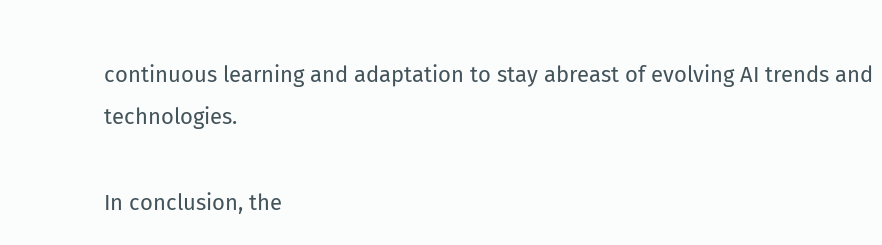continuous learning and adaptation to stay abreast of evolving AI trends and technologies.

In conclusion, the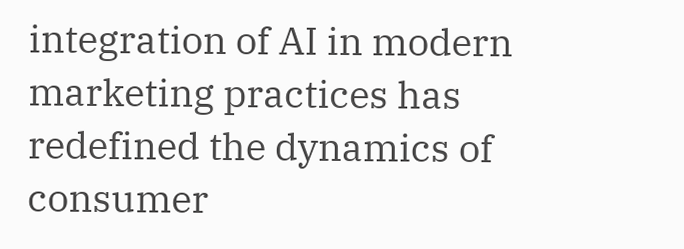integration of AI in modern marketing practices has redefined the dynamics of consumer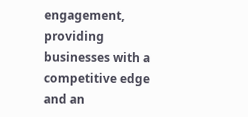engagement, providing businesses with a competitive edge and an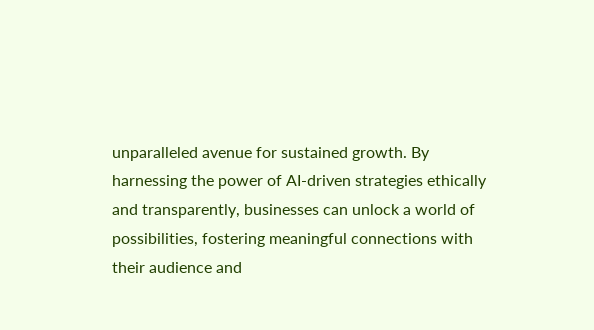unparalleled avenue for sustained growth. By harnessing the power of AI-driven strategies ethically and transparently, businesses can unlock a world of possibilities, fostering meaningful connections with their audience and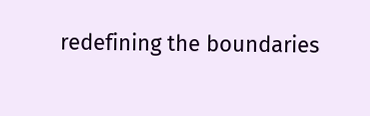redefining the boundaries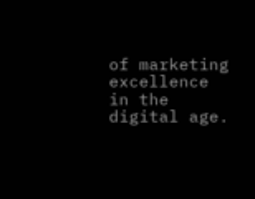of marketing excellence in the digital age.